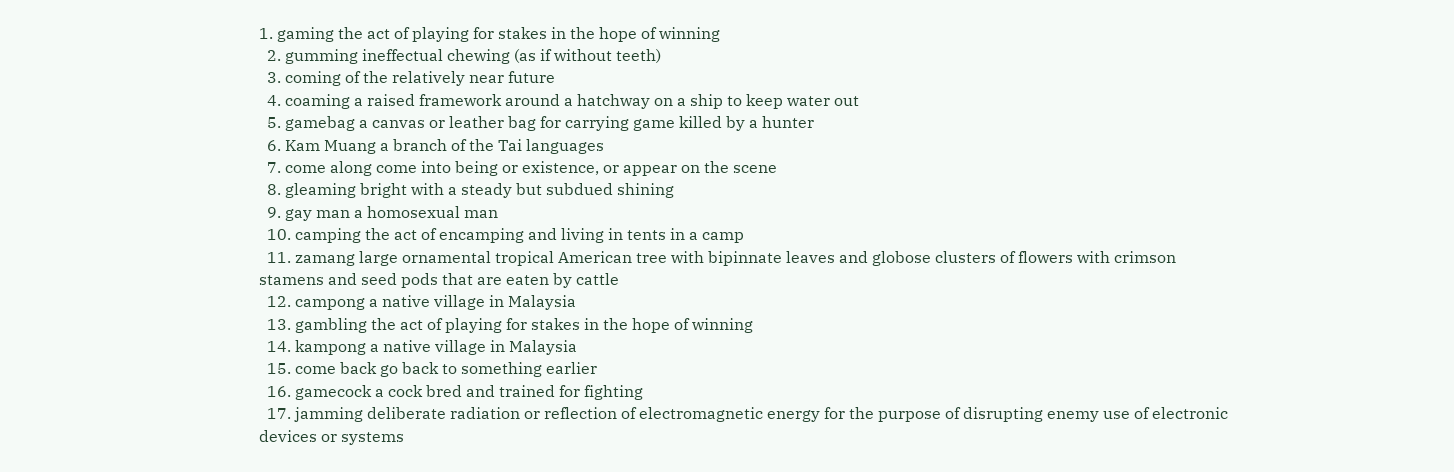1. gaming the act of playing for stakes in the hope of winning
  2. gumming ineffectual chewing (as if without teeth)
  3. coming of the relatively near future
  4. coaming a raised framework around a hatchway on a ship to keep water out
  5. gamebag a canvas or leather bag for carrying game killed by a hunter
  6. Kam Muang a branch of the Tai languages
  7. come along come into being or existence, or appear on the scene
  8. gleaming bright with a steady but subdued shining
  9. gay man a homosexual man
  10. camping the act of encamping and living in tents in a camp
  11. zamang large ornamental tropical American tree with bipinnate leaves and globose clusters of flowers with crimson stamens and seed pods that are eaten by cattle
  12. campong a native village in Malaysia
  13. gambling the act of playing for stakes in the hope of winning
  14. kampong a native village in Malaysia
  15. come back go back to something earlier
  16. gamecock a cock bred and trained for fighting
  17. jamming deliberate radiation or reflection of electromagnetic energy for the purpose of disrupting enemy use of electronic devices or systems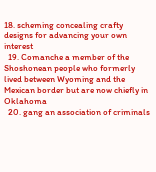18. scheming concealing crafty designs for advancing your own interest
  19. Comanche a member of the Shoshonean people who formerly lived between Wyoming and the Mexican border but are now chiefly in Oklahoma
  20. gang an association of criminals